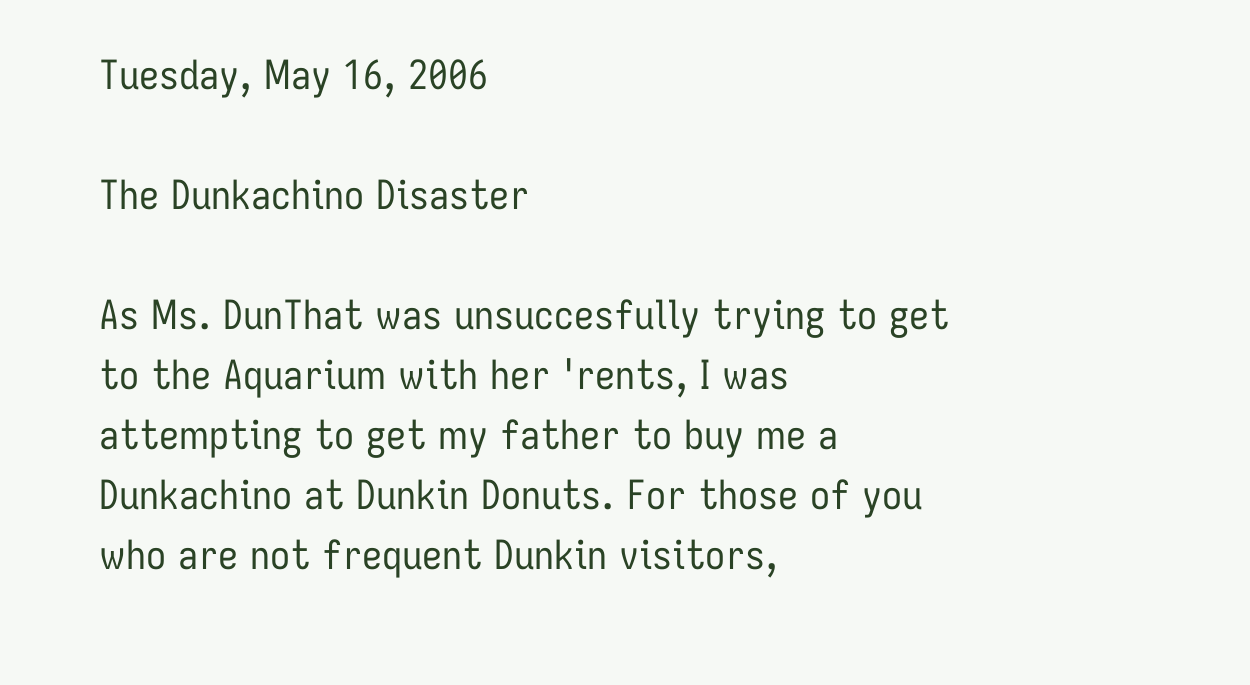Tuesday, May 16, 2006

The Dunkachino Disaster

As Ms. DunThat was unsuccesfully trying to get to the Aquarium with her 'rents, I was attempting to get my father to buy me a Dunkachino at Dunkin Donuts. For those of you who are not frequent Dunkin visitors,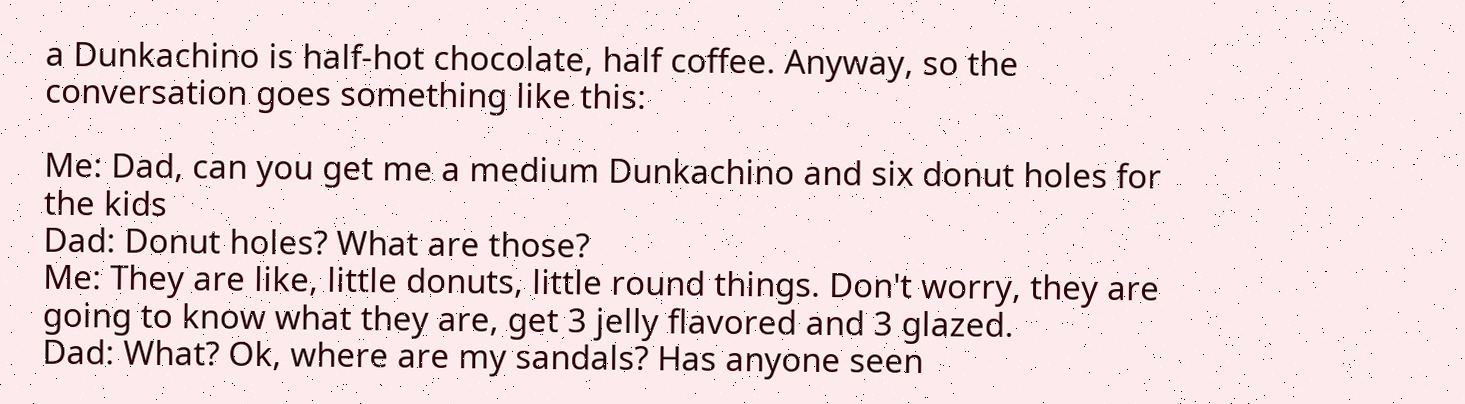a Dunkachino is half-hot chocolate, half coffee. Anyway, so the conversation goes something like this:

Me: Dad, can you get me a medium Dunkachino and six donut holes for the kids
Dad: Donut holes? What are those?
Me: They are like, little donuts, little round things. Don't worry, they are going to know what they are, get 3 jelly flavored and 3 glazed.
Dad: What? Ok, where are my sandals? Has anyone seen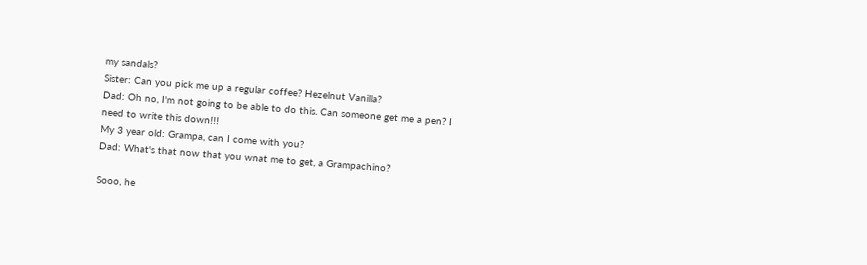my sandals?
Sister: Can you pick me up a regular coffee? Hezelnut Vanilla?
Dad: Oh no, I'm not going to be able to do this. Can someone get me a pen? I need to write this down!!!
My 3 year old: Grampa, can I come with you?
Dad: What's that now that you wnat me to get, a Grampachino?

Sooo, he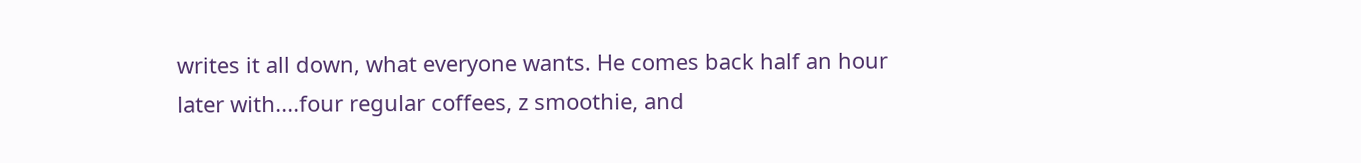writes it all down, what everyone wants. He comes back half an hour later with....four regular coffees, z smoothie, and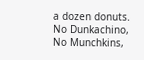a dozen donuts. No Dunkachino, No Munchkins,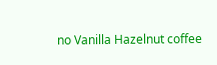no Vanilla Hazelnut coffee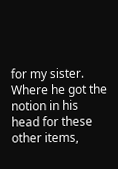for my sister. Where he got the notion in his head for these other items,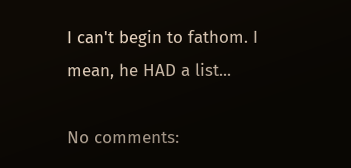I can't begin to fathom. I mean, he HAD a list...

No comments: